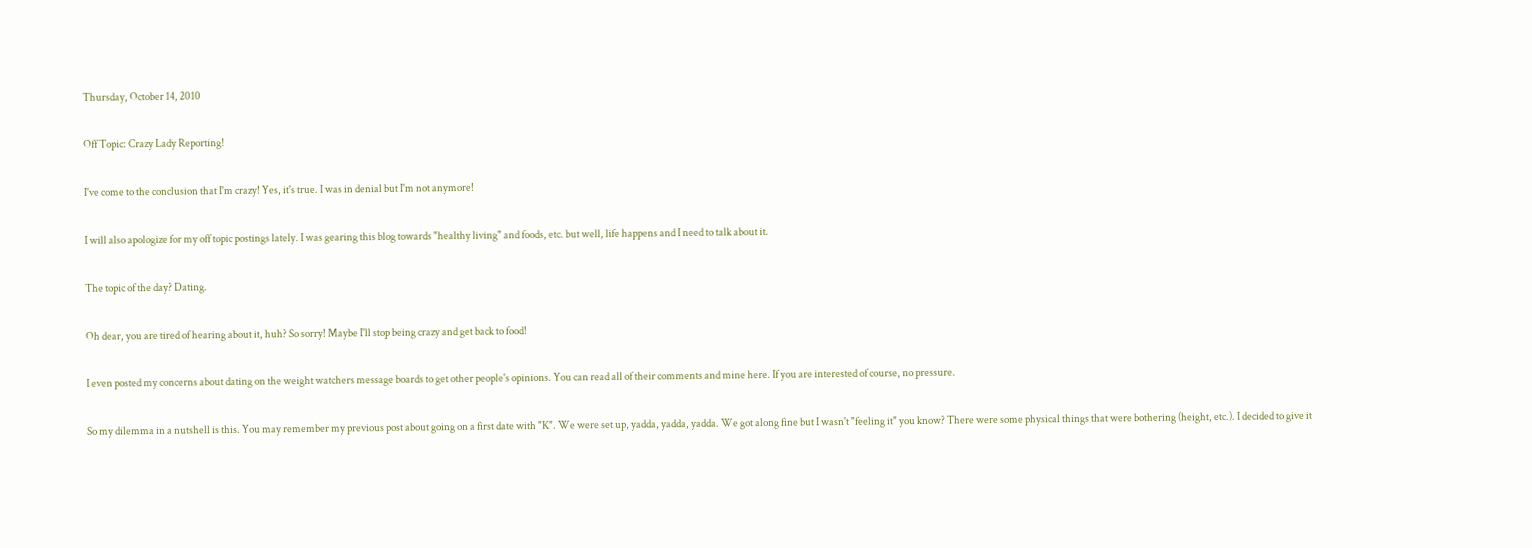Thursday, October 14, 2010

Off Topic: Crazy Lady Reporting!

I've come to the conclusion that I'm crazy! Yes, it's true. I was in denial but I'm not anymore!

I will also apologize for my off topic postings lately. I was gearing this blog towards "healthy living" and foods, etc. but well, life happens and I need to talk about it.

The topic of the day? Dating.

Oh dear, you are tired of hearing about it, huh? So sorry! Maybe I'll stop being crazy and get back to food!

I even posted my concerns about dating on the weight watchers message boards to get other people's opinions. You can read all of their comments and mine here. If you are interested of course, no pressure.

So my dilemma in a nutshell is this. You may remember my previous post about going on a first date with "K". We were set up, yadda, yadda, yadda. We got along fine but I wasn't "feeling it" you know? There were some physical things that were bothering (height, etc.). I decided to give it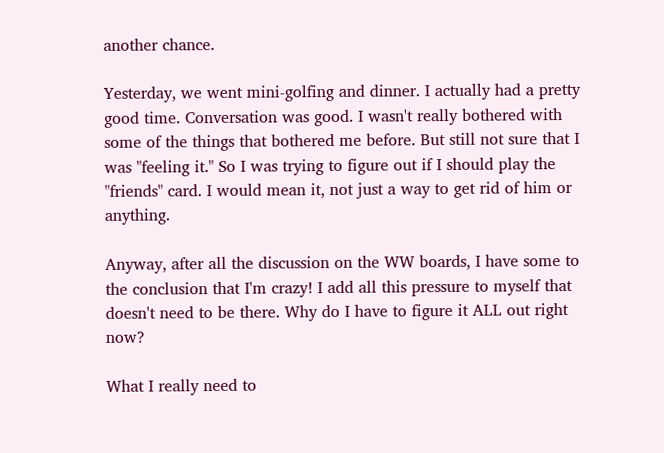another chance.

Yesterday, we went mini-golfing and dinner. I actually had a pretty good time. Conversation was good. I wasn't really bothered with some of the things that bothered me before. But still not sure that I was "feeling it." So I was trying to figure out if I should play the "friends" card. I would mean it, not just a way to get rid of him or anything.

Anyway, after all the discussion on the WW boards, I have some to the conclusion that I'm crazy! I add all this pressure to myself that doesn't need to be there. Why do I have to figure it ALL out right now?

What I really need to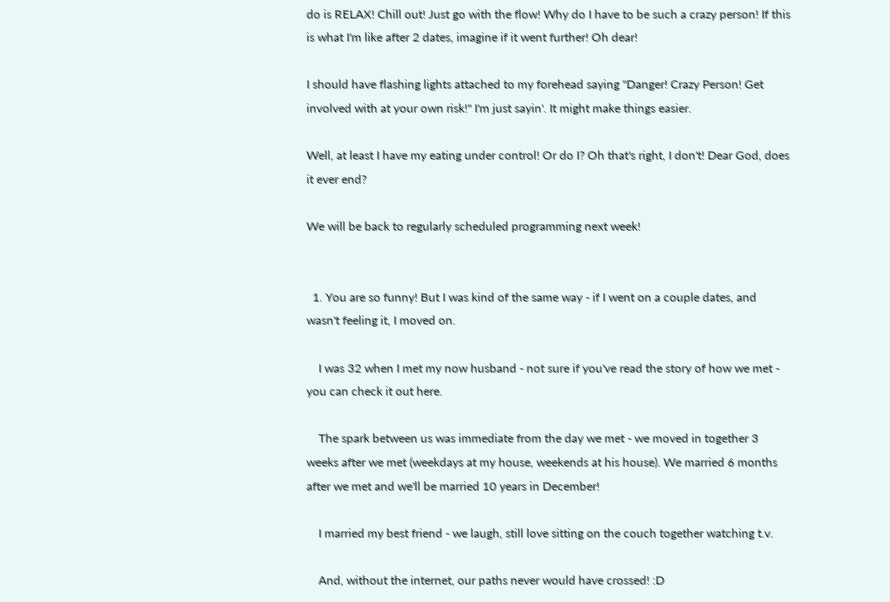do is RELAX! Chill out! Just go with the flow! Why do I have to be such a crazy person! If this is what I'm like after 2 dates, imagine if it went further! Oh dear!

I should have flashing lights attached to my forehead saying "Danger! Crazy Person! Get involved with at your own risk!" I'm just sayin'. It might make things easier.

Well, at least I have my eating under control! Or do I? Oh that's right, I don't! Dear God, does it ever end?

We will be back to regularly scheduled programming next week!


  1. You are so funny! But I was kind of the same way - if I went on a couple dates, and wasn't feeling it, I moved on.

    I was 32 when I met my now husband - not sure if you've read the story of how we met - you can check it out here.

    The spark between us was immediate from the day we met - we moved in together 3 weeks after we met (weekdays at my house, weekends at his house). We married 6 months after we met and we'll be married 10 years in December!

    I married my best friend - we laugh, still love sitting on the couch together watching t.v.

    And, without the internet, our paths never would have crossed! :D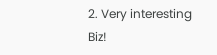2. Very interesting Biz!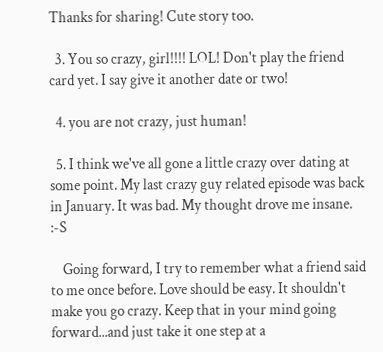Thanks for sharing! Cute story too.

  3. You so crazy, girl!!!! LOL! Don't play the friend card yet. I say give it another date or two!

  4. you are not crazy, just human!

  5. I think we've all gone a little crazy over dating at some point. My last crazy guy related episode was back in January. It was bad. My thought drove me insane. :-S

    Going forward, I try to remember what a friend said to me once before. Love should be easy. It shouldn't make you go crazy. Keep that in your mind going forward...and just take it one step at a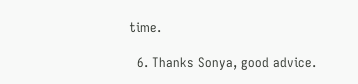time.

  6. Thanks Sonya, good advice.